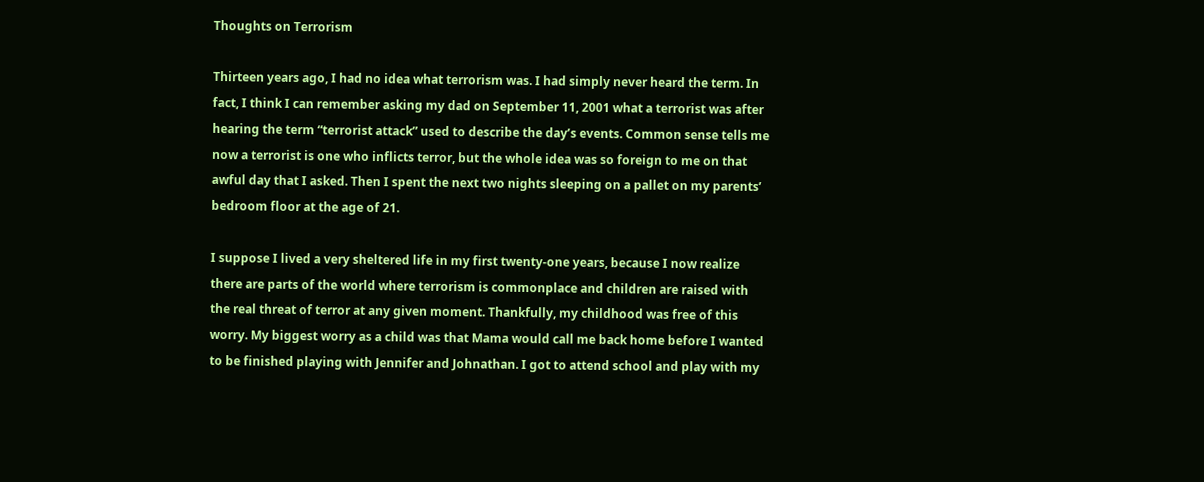Thoughts on Terrorism

Thirteen years ago, I had no idea what terrorism was. I had simply never heard the term. In fact, I think I can remember asking my dad on September 11, 2001 what a terrorist was after hearing the term “terrorist attack” used to describe the day’s events. Common sense tells me now a terrorist is one who inflicts terror, but the whole idea was so foreign to me on that awful day that I asked. Then I spent the next two nights sleeping on a pallet on my parents’ bedroom floor at the age of 21.

I suppose I lived a very sheltered life in my first twenty-one years, because I now realize there are parts of the world where terrorism is commonplace and children are raised with the real threat of terror at any given moment. Thankfully, my childhood was free of this worry. My biggest worry as a child was that Mama would call me back home before I wanted to be finished playing with Jennifer and Johnathan. I got to attend school and play with my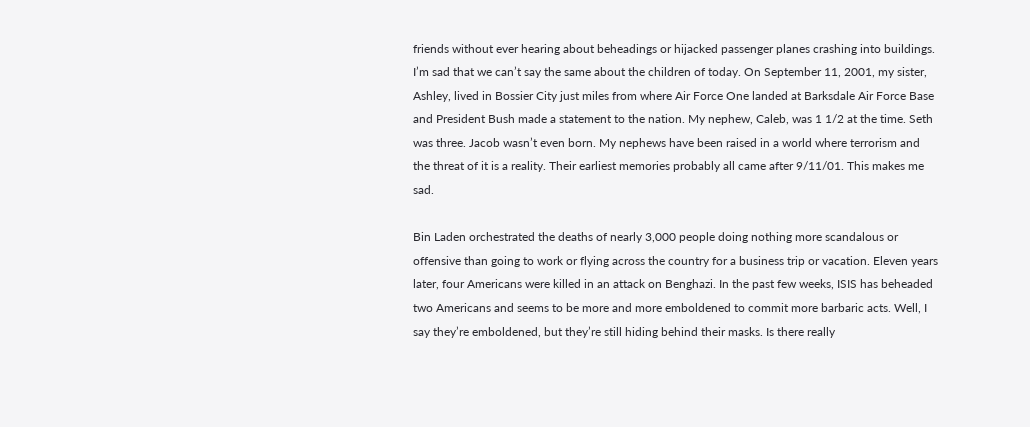friends without ever hearing about beheadings or hijacked passenger planes crashing into buildings. I’m sad that we can’t say the same about the children of today. On September 11, 2001, my sister, Ashley, lived in Bossier City just miles from where Air Force One landed at Barksdale Air Force Base and President Bush made a statement to the nation. My nephew, Caleb, was 1 1/2 at the time. Seth was three. Jacob wasn’t even born. My nephews have been raised in a world where terrorism and the threat of it is a reality. Their earliest memories probably all came after 9/11/01. This makes me sad.

Bin Laden orchestrated the deaths of nearly 3,000 people doing nothing more scandalous or offensive than going to work or flying across the country for a business trip or vacation. Eleven years later, four Americans were killed in an attack on Benghazi. In the past few weeks, ISIS has beheaded two Americans and seems to be more and more emboldened to commit more barbaric acts. Well, I say they’re emboldened, but they’re still hiding behind their masks. Is there really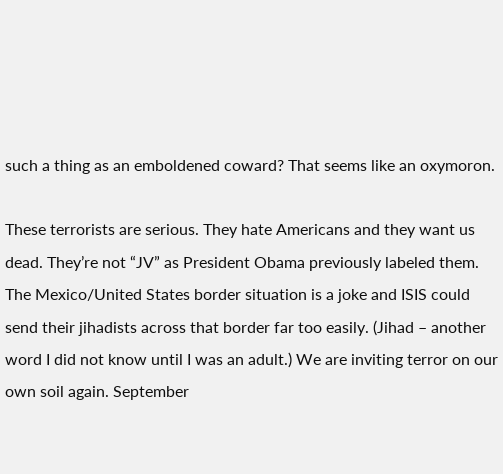such a thing as an emboldened coward? That seems like an oxymoron.

These terrorists are serious. They hate Americans and they want us dead. They’re not “JV” as President Obama previously labeled them. The Mexico/United States border situation is a joke and ISIS could send their jihadists across that border far too easily. (Jihad – another word I did not know until I was an adult.) We are inviting terror on our own soil again. September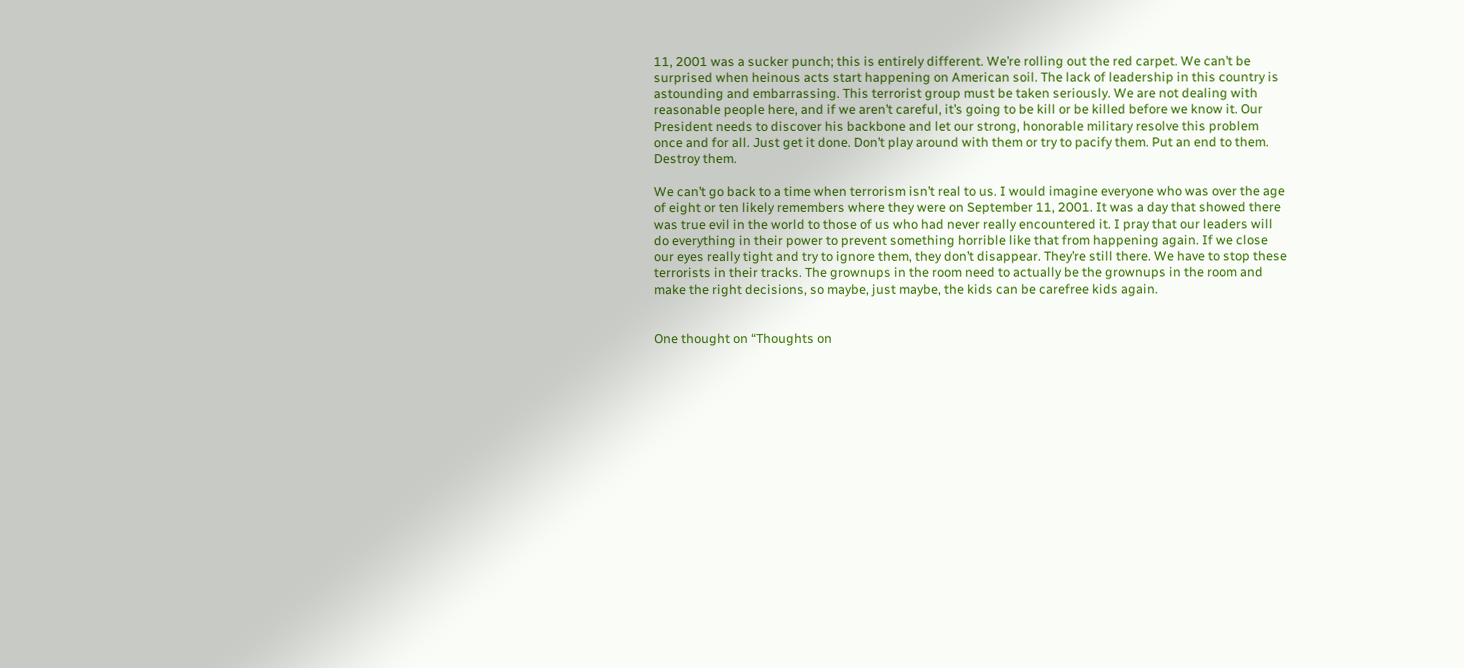11, 2001 was a sucker punch; this is entirely different. We’re rolling out the red carpet. We can’t be surprised when heinous acts start happening on American soil. The lack of leadership in this country is astounding and embarrassing. This terrorist group must be taken seriously. We are not dealing with reasonable people here, and if we aren’t careful, it’s going to be kill or be killed before we know it. Our President needs to discover his backbone and let our strong, honorable military resolve this problem once and for all. Just get it done. Don’t play around with them or try to pacify them. Put an end to them. Destroy them.

We can’t go back to a time when terrorism isn’t real to us. I would imagine everyone who was over the age of eight or ten likely remembers where they were on September 11, 2001. It was a day that showed there was true evil in the world to those of us who had never really encountered it. I pray that our leaders will do everything in their power to prevent something horrible like that from happening again. If we close our eyes really tight and try to ignore them, they don’t disappear. They’re still there. We have to stop these terrorists in their tracks. The grownups in the room need to actually be the grownups in the room and make the right decisions, so maybe, just maybe, the kids can be carefree kids again.


One thought on “Thoughts on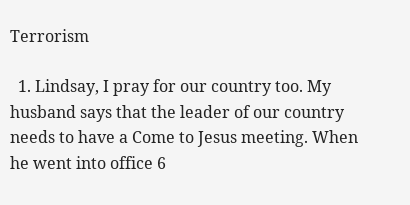Terrorism

  1. Lindsay, I pray for our country too. My husband says that the leader of our country needs to have a Come to Jesus meeting. When he went into office 6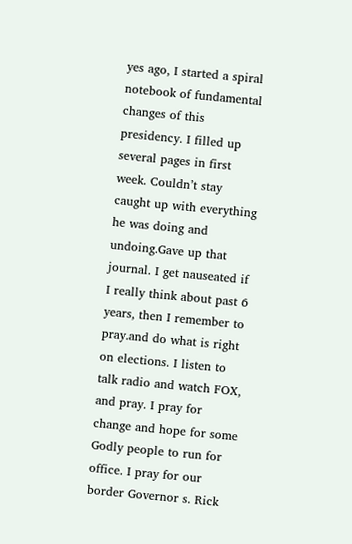yes ago, I started a spiral notebook of fundamental changes of this presidency. I filled up several pages in first week. Couldn’t stay caught up with everything he was doing and undoing.Gave up that journal. I get nauseated if I really think about past 6 years, then I remember to pray.and do what is right on elections. I listen to talk radio and watch FOX, and pray. I pray for change and hope for some Godly people to run for office. I pray for our border Governor s. Rick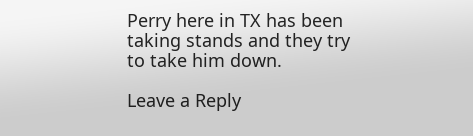Perry here in TX has been taking stands and they try to take him down.

Leave a Reply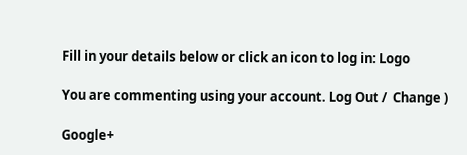Fill in your details below or click an icon to log in: Logo

You are commenting using your account. Log Out /  Change )

Google+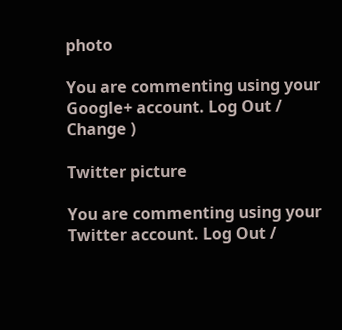photo

You are commenting using your Google+ account. Log Out /  Change )

Twitter picture

You are commenting using your Twitter account. Log Out /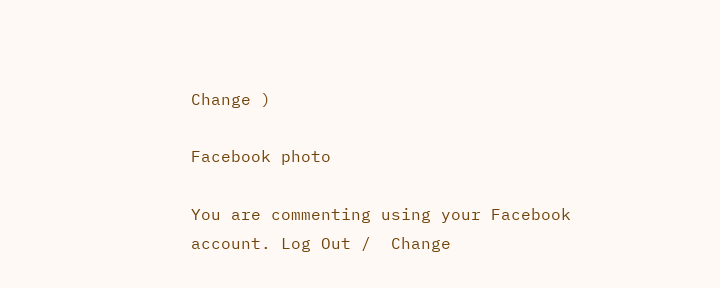Change )

Facebook photo

You are commenting using your Facebook account. Log Out /  Change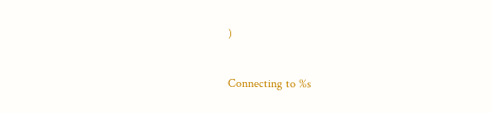)


Connecting to %s